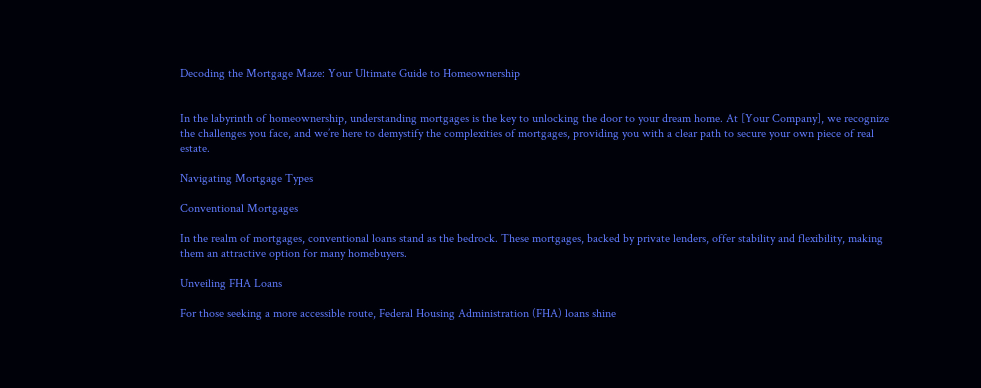Decoding the Mortgage Maze: Your Ultimate Guide to Homeownership


In the labyrinth of homeownership, understanding mortgages is the key to unlocking the door to your dream home. At [Your Company], we recognize the challenges you face, and we’re here to demystify the complexities of mortgages, providing you with a clear path to secure your own piece of real estate.

Navigating Mortgage Types

Conventional Mortgages

In the realm of mortgages, conventional loans stand as the bedrock. These mortgages, backed by private lenders, offer stability and flexibility, making them an attractive option for many homebuyers.

Unveiling FHA Loans

For those seeking a more accessible route, Federal Housing Administration (FHA) loans shine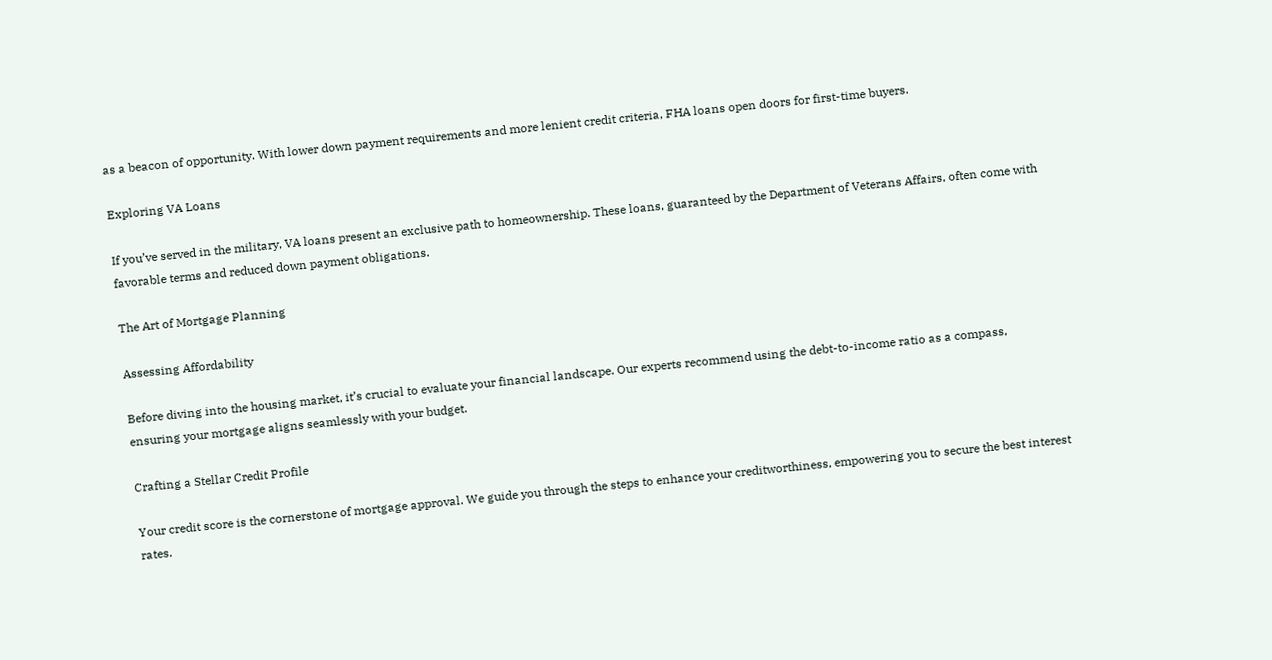as a beacon of opportunity. With lower down payment requirements and more lenient credit criteria, FHA loans open doors for first-time buyers.

Exploring VA Loans

If you’ve served in the military, VA loans present an exclusive path to homeownership. These loans, guaranteed by the Department of Veterans Affairs, often come with favorable terms and reduced down payment obligations.

The Art of Mortgage Planning

Assessing Affordability

Before diving into the housing market, it’s crucial to evaluate your financial landscape. Our experts recommend using the debt-to-income ratio as a compass, ensuring your mortgage aligns seamlessly with your budget.

Crafting a Stellar Credit Profile

Your credit score is the cornerstone of mortgage approval. We guide you through the steps to enhance your creditworthiness, empowering you to secure the best interest rates.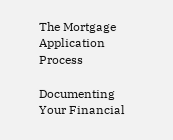The Mortgage Application Process

Documenting Your Financial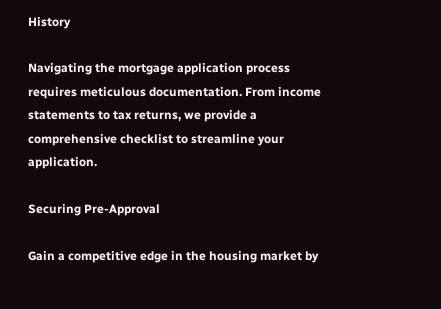History

Navigating the mortgage application process requires meticulous documentation. From income statements to tax returns, we provide a comprehensive checklist to streamline your application.

Securing Pre-Approval

Gain a competitive edge in the housing market by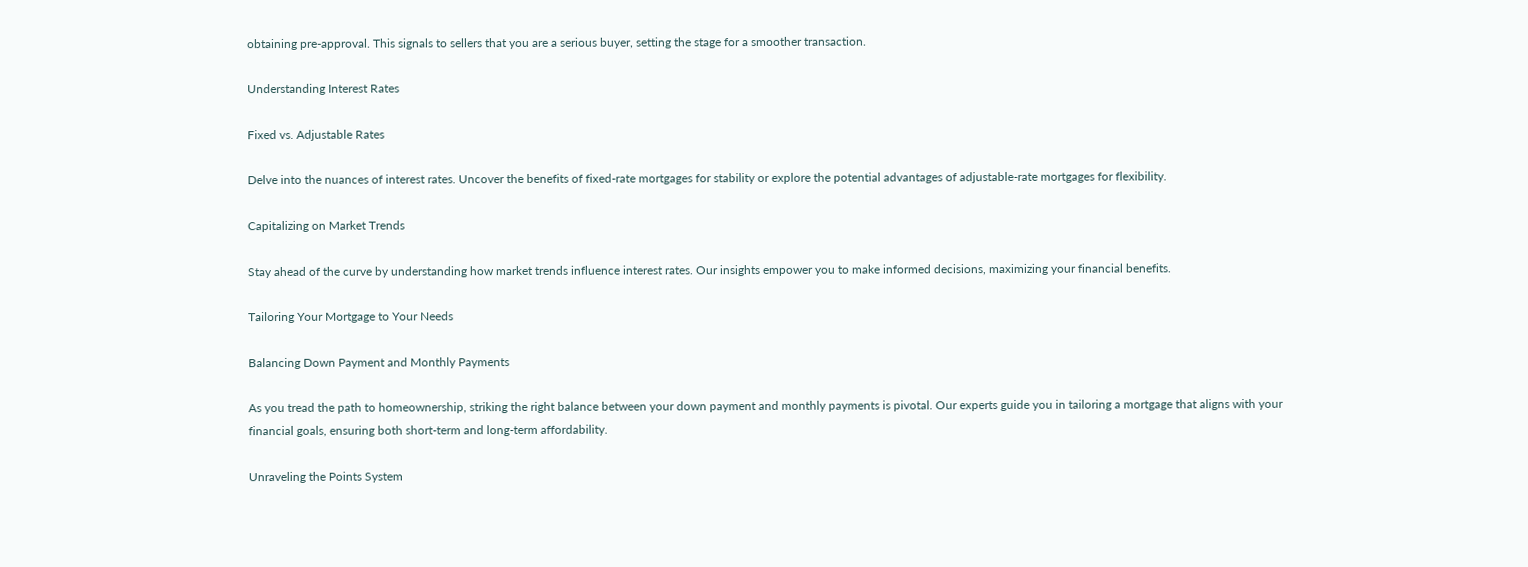obtaining pre-approval. This signals to sellers that you are a serious buyer, setting the stage for a smoother transaction.

Understanding Interest Rates

Fixed vs. Adjustable Rates

Delve into the nuances of interest rates. Uncover the benefits of fixed-rate mortgages for stability or explore the potential advantages of adjustable-rate mortgages for flexibility.

Capitalizing on Market Trends

Stay ahead of the curve by understanding how market trends influence interest rates. Our insights empower you to make informed decisions, maximizing your financial benefits.

Tailoring Your Mortgage to Your Needs

Balancing Down Payment and Monthly Payments

As you tread the path to homeownership, striking the right balance between your down payment and monthly payments is pivotal. Our experts guide you in tailoring a mortgage that aligns with your financial goals, ensuring both short-term and long-term affordability.

Unraveling the Points System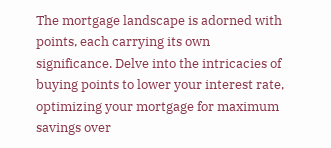The mortgage landscape is adorned with points, each carrying its own significance. Delve into the intricacies of buying points to lower your interest rate, optimizing your mortgage for maximum savings over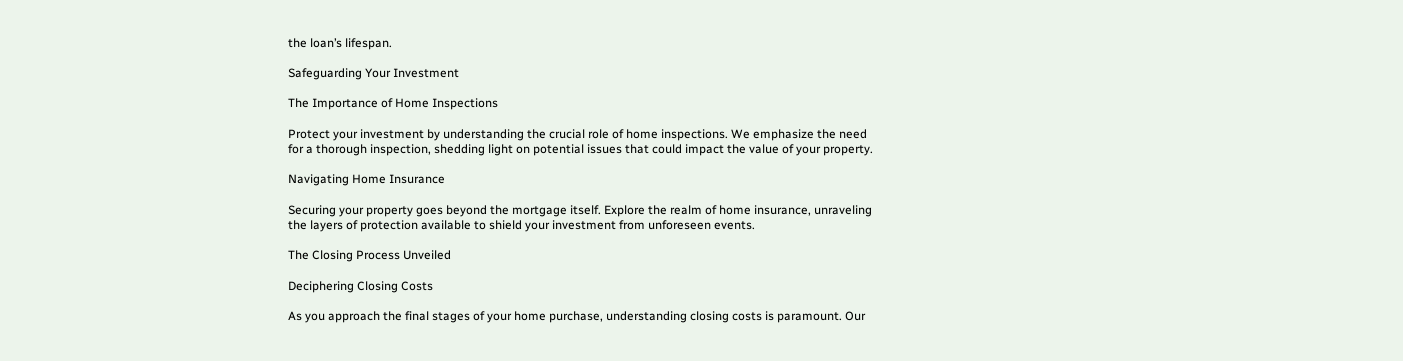the loan’s lifespan.

Safeguarding Your Investment

The Importance of Home Inspections

Protect your investment by understanding the crucial role of home inspections. We emphasize the need for a thorough inspection, shedding light on potential issues that could impact the value of your property.

Navigating Home Insurance

Securing your property goes beyond the mortgage itself. Explore the realm of home insurance, unraveling the layers of protection available to shield your investment from unforeseen events.

The Closing Process Unveiled

Deciphering Closing Costs

As you approach the final stages of your home purchase, understanding closing costs is paramount. Our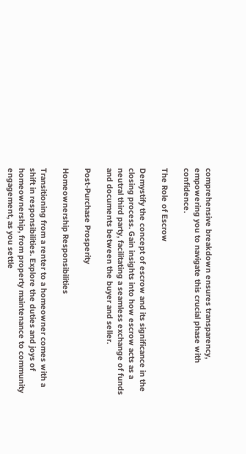comprehensive breakdown ensures transparency, empowering you to navigate this crucial phase with confidence.

The Role of Escrow

Demystify the concept of escrow and its significance in the closing process. Gain insights into how escrow acts as a neutral third party, facilitating a seamless exchange of funds and documents between the buyer and seller.

Post-Purchase Prosperity

Homeownership Responsibilities

Transitioning from a renter to a homeowner comes with a shift in responsibilities. Explore the duties and joys of homeownership, from property maintenance to community engagement, as you settle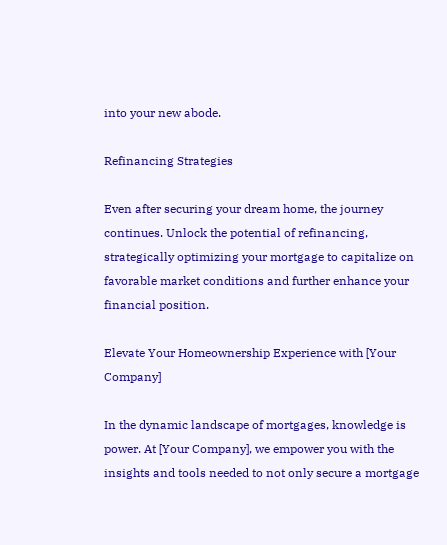into your new abode.

Refinancing Strategies

Even after securing your dream home, the journey continues. Unlock the potential of refinancing, strategically optimizing your mortgage to capitalize on favorable market conditions and further enhance your financial position.

Elevate Your Homeownership Experience with [Your Company]

In the dynamic landscape of mortgages, knowledge is power. At [Your Company], we empower you with the insights and tools needed to not only secure a mortgage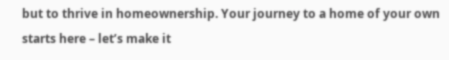but to thrive in homeownership. Your journey to a home of your own starts here – let’s make it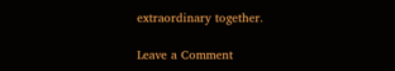extraordinary together.

Leave a Comment